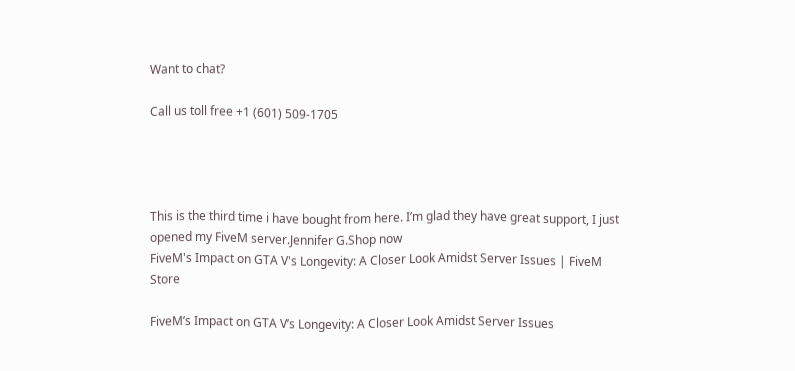Want to chat?

Call us toll free +1 (601) 509-1705




This is the third time i have bought from here. I’m glad they have great support, I just opened my FiveM server.Jennifer G.Shop now
FiveM's Impact on GTA V's Longevity: A Closer Look Amidst Server Issues | FiveM Store

FiveM’s Impact on GTA V’s Longevity: A Closer Look Amidst Server Issues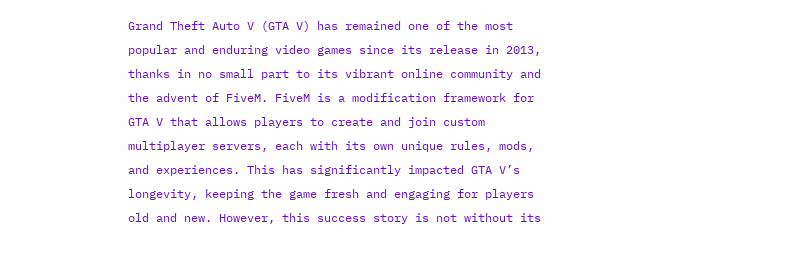Grand Theft Auto V (GTA V) has remained one of the most popular and enduring video games since its release in 2013, thanks in no small part to its vibrant online community and the advent of FiveM. FiveM is a modification framework for GTA V that allows players to create and join custom multiplayer servers, each with its own unique rules, mods, and experiences. This has significantly impacted GTA V’s longevity, keeping the game fresh and engaging for players old and new. However, this success story is not without its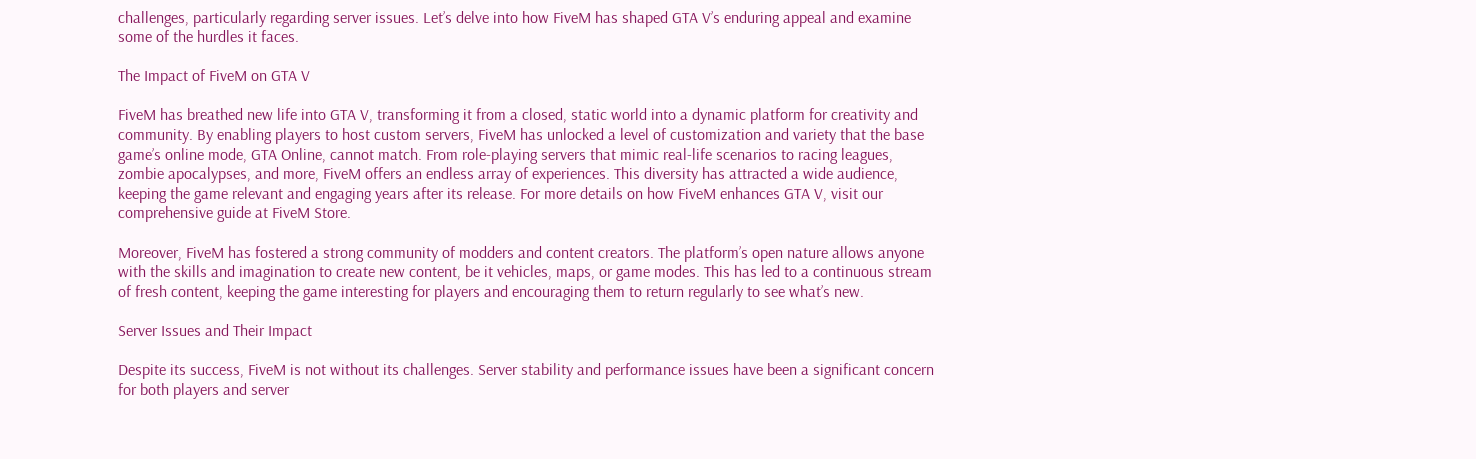challenges, particularly regarding server issues. Let’s delve into how FiveM has shaped GTA V’s enduring appeal and examine some of the hurdles it faces.

The Impact of FiveM on GTA V

FiveM has breathed new life into GTA V, transforming it from a closed, static world into a dynamic platform for creativity and community. By enabling players to host custom servers, FiveM has unlocked a level of customization and variety that the base game’s online mode, GTA Online, cannot match. From role-playing servers that mimic real-life scenarios to racing leagues, zombie apocalypses, and more, FiveM offers an endless array of experiences. This diversity has attracted a wide audience, keeping the game relevant and engaging years after its release. For more details on how FiveM enhances GTA V, visit our comprehensive guide at FiveM Store.

Moreover, FiveM has fostered a strong community of modders and content creators. The platform’s open nature allows anyone with the skills and imagination to create new content, be it vehicles, maps, or game modes. This has led to a continuous stream of fresh content, keeping the game interesting for players and encouraging them to return regularly to see what’s new.

Server Issues and Their Impact

Despite its success, FiveM is not without its challenges. Server stability and performance issues have been a significant concern for both players and server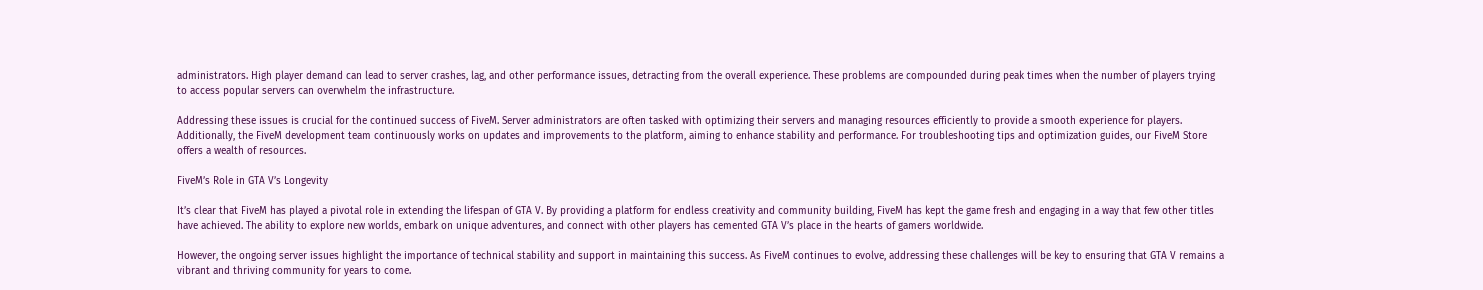administrators. High player demand can lead to server crashes, lag, and other performance issues, detracting from the overall experience. These problems are compounded during peak times when the number of players trying to access popular servers can overwhelm the infrastructure.

Addressing these issues is crucial for the continued success of FiveM. Server administrators are often tasked with optimizing their servers and managing resources efficiently to provide a smooth experience for players. Additionally, the FiveM development team continuously works on updates and improvements to the platform, aiming to enhance stability and performance. For troubleshooting tips and optimization guides, our FiveM Store offers a wealth of resources.

FiveM’s Role in GTA V’s Longevity

It’s clear that FiveM has played a pivotal role in extending the lifespan of GTA V. By providing a platform for endless creativity and community building, FiveM has kept the game fresh and engaging in a way that few other titles have achieved. The ability to explore new worlds, embark on unique adventures, and connect with other players has cemented GTA V’s place in the hearts of gamers worldwide.

However, the ongoing server issues highlight the importance of technical stability and support in maintaining this success. As FiveM continues to evolve, addressing these challenges will be key to ensuring that GTA V remains a vibrant and thriving community for years to come.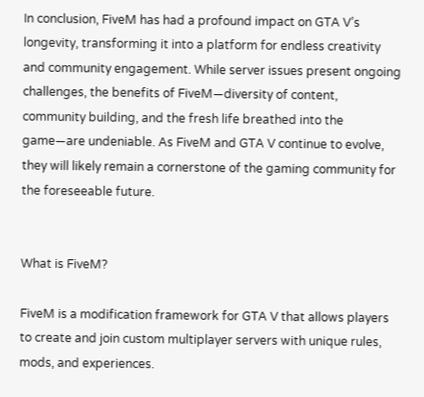In conclusion, FiveM has had a profound impact on GTA V’s longevity, transforming it into a platform for endless creativity and community engagement. While server issues present ongoing challenges, the benefits of FiveM—diversity of content, community building, and the fresh life breathed into the game—are undeniable. As FiveM and GTA V continue to evolve, they will likely remain a cornerstone of the gaming community for the foreseeable future.


What is FiveM?

FiveM is a modification framework for GTA V that allows players to create and join custom multiplayer servers with unique rules, mods, and experiences.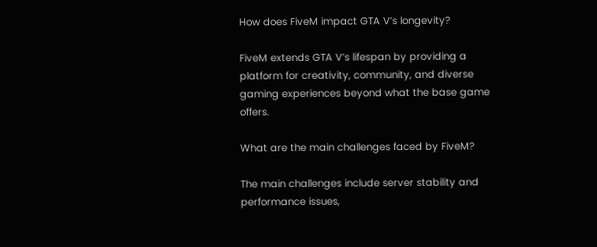How does FiveM impact GTA V’s longevity?

FiveM extends GTA V’s lifespan by providing a platform for creativity, community, and diverse gaming experiences beyond what the base game offers.

What are the main challenges faced by FiveM?

The main challenges include server stability and performance issues,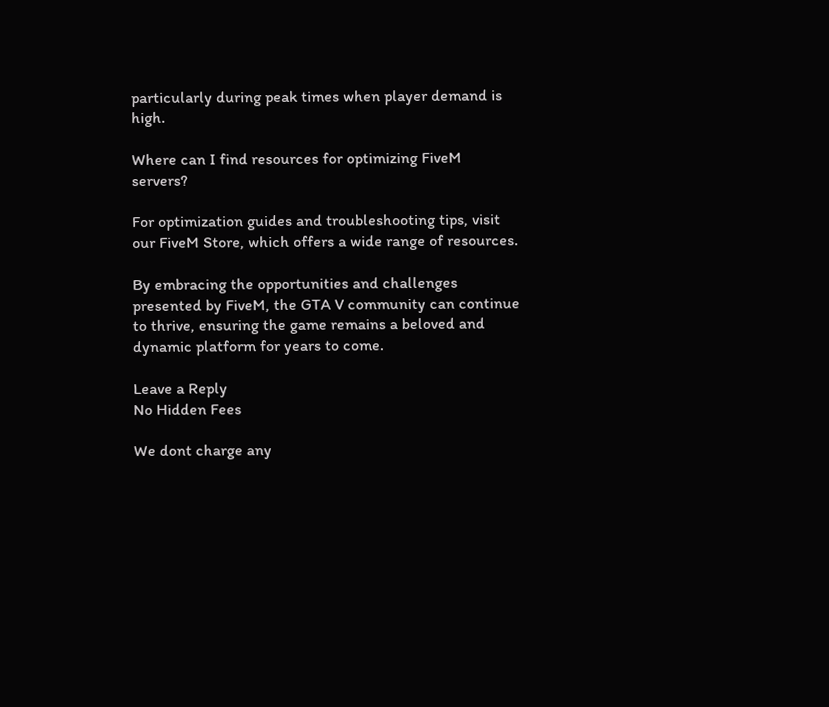particularly during peak times when player demand is high.

Where can I find resources for optimizing FiveM servers?

For optimization guides and troubleshooting tips, visit our FiveM Store, which offers a wide range of resources.

By embracing the opportunities and challenges presented by FiveM, the GTA V community can continue to thrive, ensuring the game remains a beloved and dynamic platform for years to come.

Leave a Reply
No Hidden Fees

We dont charge any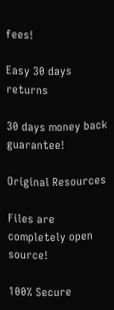fees!

Easy 30 days returns

30 days money back guarantee!

Original Resources

Files are completely open source!

100% Secure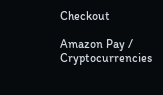Checkout

Amazon Pay / Cryptocurrencies